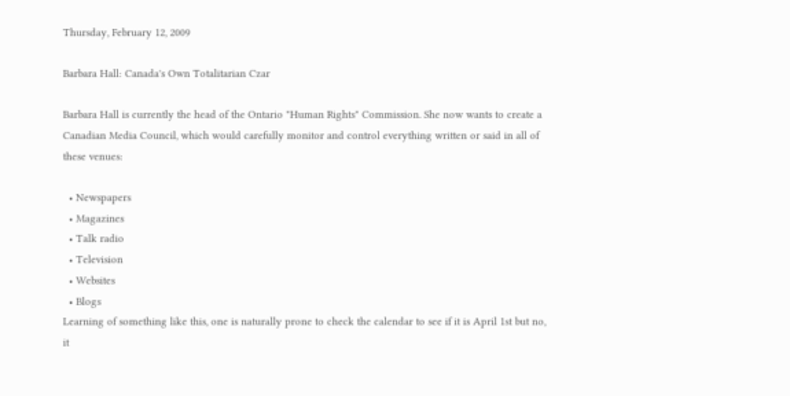Thursday, February 12, 2009

Barbara Hall: Canada's Own Totalitarian Czar

Barbara Hall is currently the head of the Ontario "Human Rights" Commission. She now wants to create a Canadian Media Council, which would carefully monitor and control everything written or said in all of these venues:

  • Newspapers
  • Magazines
  • Talk radio
  • Television
  • Websites
  • Blogs
Learning of something like this, one is naturally prone to check the calendar to see if it is April 1st but no, it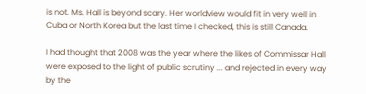is not. Ms. Hall is beyond scary. Her worldview would fit in very well in Cuba or North Korea but the last time I checked, this is still Canada.

I had thought that 2008 was the year where the likes of Commissar Hall were exposed to the light of public scrutiny ... and rejected in every way by the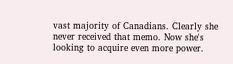vast majority of Canadians. Clearly she never received that memo. Now she's looking to acquire even more power.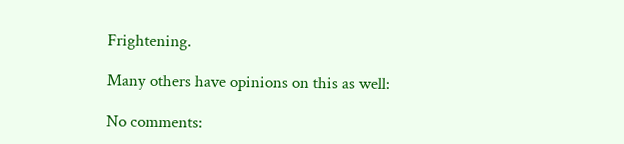Frightening.

Many others have opinions on this as well:

No comments: